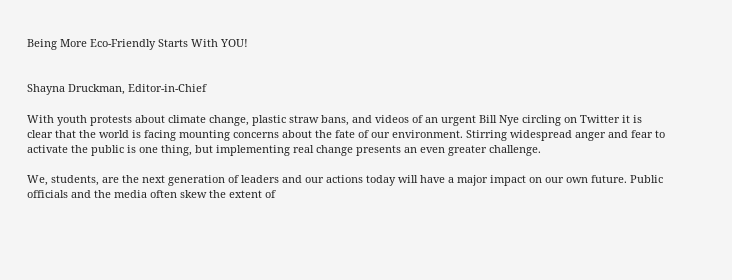Being More Eco-Friendly Starts With YOU!


Shayna Druckman, Editor-in-Chief

With youth protests about climate change, plastic straw bans, and videos of an urgent Bill Nye circling on Twitter it is clear that the world is facing mounting concerns about the fate of our environment. Stirring widespread anger and fear to activate the public is one thing, but implementing real change presents an even greater challenge.

We, students, are the next generation of leaders and our actions today will have a major impact on our own future. Public officials and the media often skew the extent of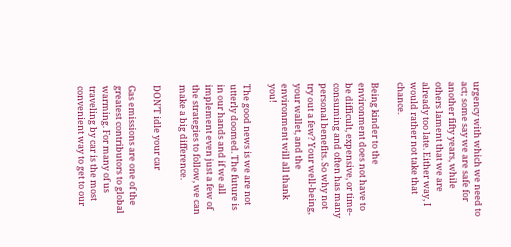urgency with which we need to act; some say we are safe for another fifty years, while others lament that we are already too late. Either way, I would rather not take that chance.

Being kinder to the environment does not have to be difficult, expensive, or time-consuming and often has many personal benefits. So why not try out a few? Your well-being, your wallet, and the environment will all thank you!

The good news is we are not utterly doomed. The future is in our hands and if we all implement even just a few of the strategies to follow, we can make a big difference.

DON’T idle your car

Gas emissions are one of the greatest contributors to global warming. For many of us traveling by car is the most convenient way to get to our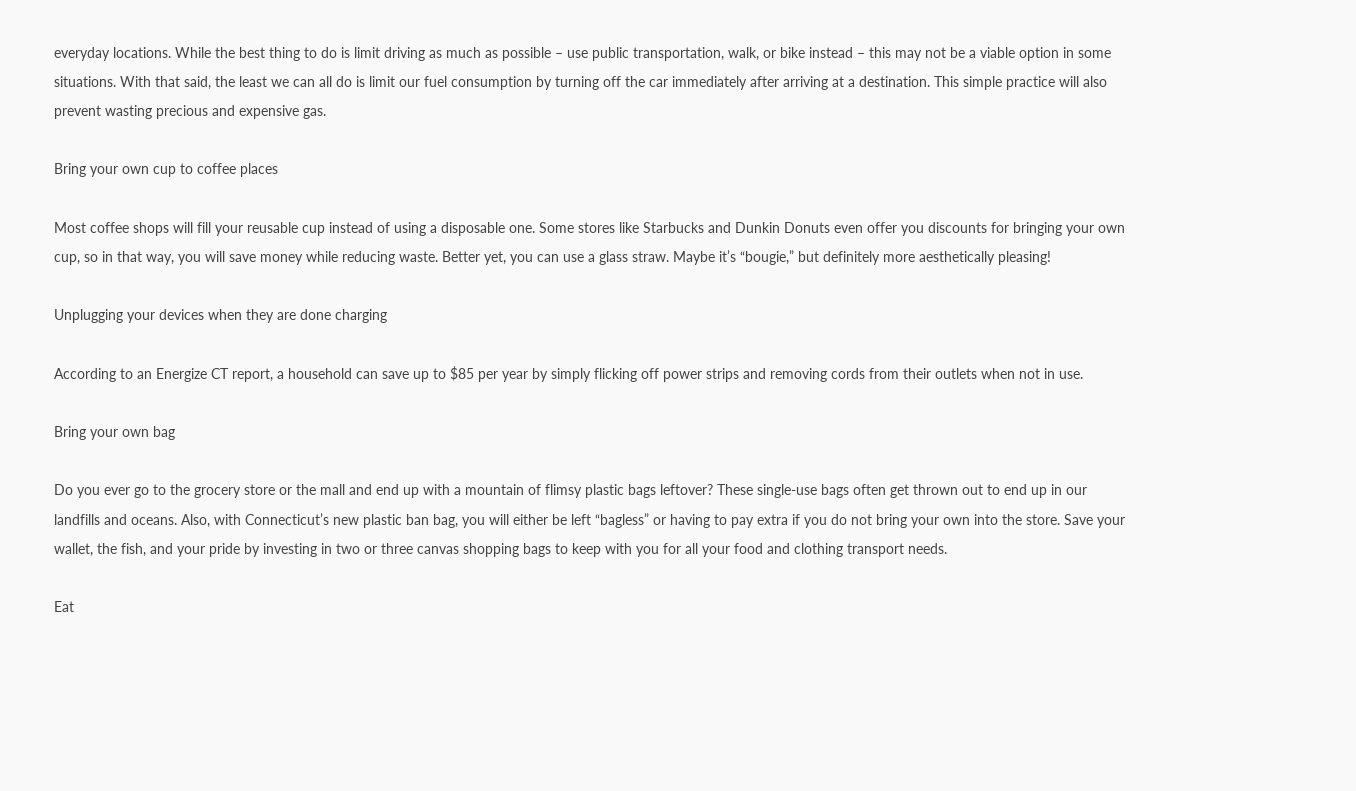everyday locations. While the best thing to do is limit driving as much as possible – use public transportation, walk, or bike instead – this may not be a viable option in some situations. With that said, the least we can all do is limit our fuel consumption by turning off the car immediately after arriving at a destination. This simple practice will also prevent wasting precious and expensive gas.

Bring your own cup to coffee places

Most coffee shops will fill your reusable cup instead of using a disposable one. Some stores like Starbucks and Dunkin Donuts even offer you discounts for bringing your own cup, so in that way, you will save money while reducing waste. Better yet, you can use a glass straw. Maybe it’s “bougie,” but definitely more aesthetically pleasing!

Unplugging your devices when they are done charging

According to an Energize CT report, a household can save up to $85 per year by simply flicking off power strips and removing cords from their outlets when not in use.

Bring your own bag

Do you ever go to the grocery store or the mall and end up with a mountain of flimsy plastic bags leftover? These single-use bags often get thrown out to end up in our landfills and oceans. Also, with Connecticut’s new plastic ban bag, you will either be left “bagless” or having to pay extra if you do not bring your own into the store. Save your wallet, the fish, and your pride by investing in two or three canvas shopping bags to keep with you for all your food and clothing transport needs.

Eat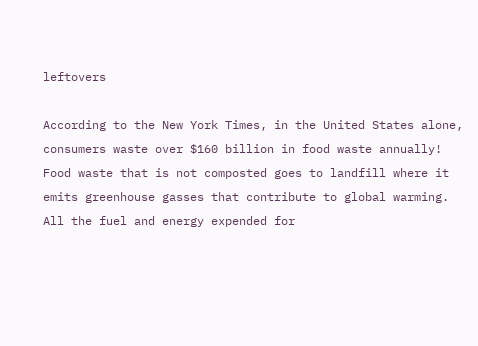leftovers

According to the New York Times, in the United States alone, consumers waste over $160 billion in food waste annually! Food waste that is not composted goes to landfill where it emits greenhouse gasses that contribute to global warming. All the fuel and energy expended for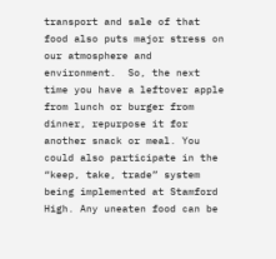transport and sale of that food also puts major stress on our atmosphere and environment.  So, the next time you have a leftover apple from lunch or burger from dinner, repurpose it for another snack or meal. You could also participate in the “keep, take, trade” system being implemented at Stamford High. Any uneaten food can be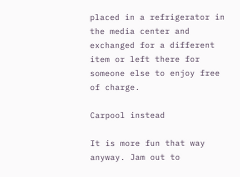placed in a refrigerator in the media center and exchanged for a different item or left there for someone else to enjoy free of charge.

Carpool instead

It is more fun that way anyway. Jam out to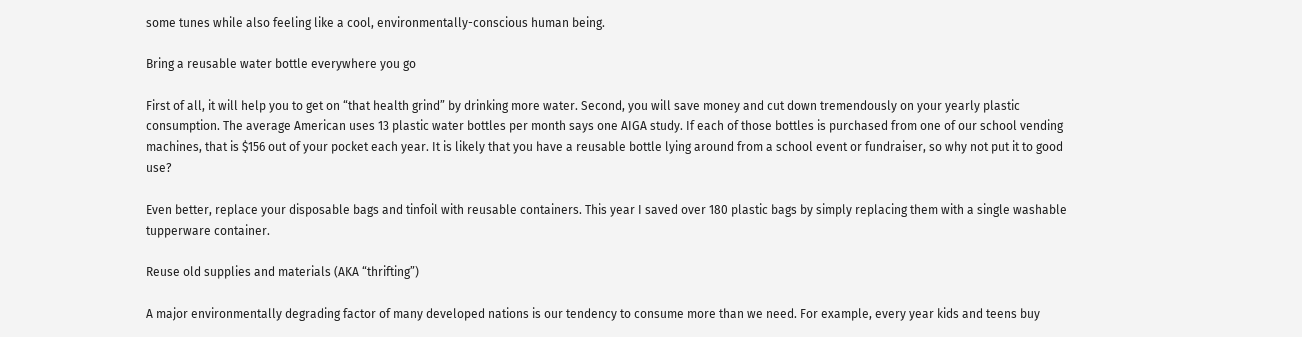some tunes while also feeling like a cool, environmentally-conscious human being.

Bring a reusable water bottle everywhere you go

First of all, it will help you to get on “that health grind” by drinking more water. Second, you will save money and cut down tremendously on your yearly plastic consumption. The average American uses 13 plastic water bottles per month says one AIGA study. If each of those bottles is purchased from one of our school vending machines, that is $156 out of your pocket each year. It is likely that you have a reusable bottle lying around from a school event or fundraiser, so why not put it to good use?

Even better, replace your disposable bags and tinfoil with reusable containers. This year I saved over 180 plastic bags by simply replacing them with a single washable tupperware container.

Reuse old supplies and materials (AKA “thrifting”)

A major environmentally degrading factor of many developed nations is our tendency to consume more than we need. For example, every year kids and teens buy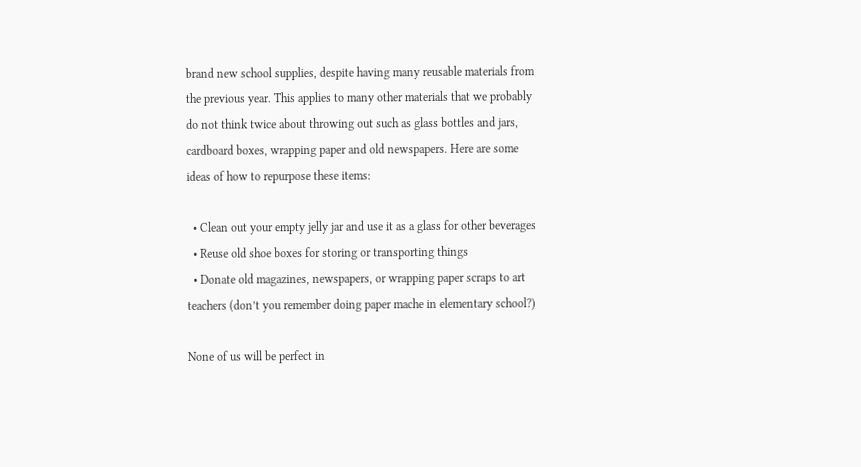brand new school supplies, despite having many reusable materials from the previous year. This applies to many other materials that we probably do not think twice about throwing out such as glass bottles and jars, cardboard boxes, wrapping paper and old newspapers. Here are some ideas of how to repurpose these items:

  • Clean out your empty jelly jar and use it as a glass for other beverages
  • Reuse old shoe boxes for storing or transporting things
  • Donate old magazines, newspapers, or wrapping paper scraps to art teachers (don’t you remember doing paper mache in elementary school?)

None of us will be perfect in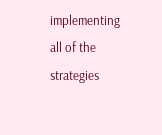implementing all of the strategies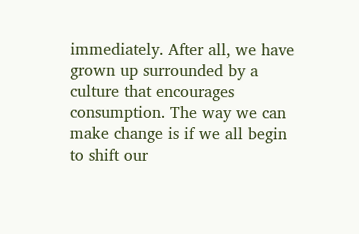immediately. After all, we have grown up surrounded by a culture that encourages consumption. The way we can make change is if we all begin to shift our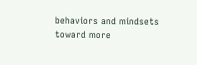behaviors and mindsets toward more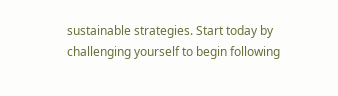sustainable strategies. Start today by challenging yourself to begin following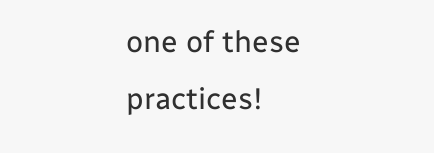one of these practices!